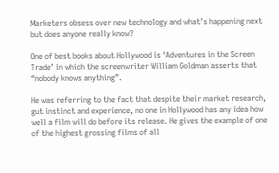Marketers obsess over new technology and what’s happening next but does anyone really know?

One of best books about Hollywood is ‘Adventures in the Screen Trade’ in which the screenwriter William Goldman asserts that “nobody knows anything”.

He was referring to the fact that despite their market research, gut instinct and experience, no one in Hollywood has any idea how well a film will do before its release. He gives the example of one of the highest grossing films of all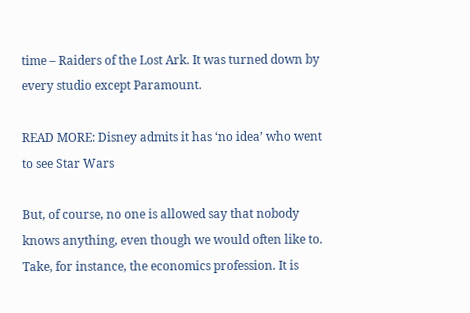time – Raiders of the Lost Ark. It was turned down by every studio except Paramount.

READ MORE: Disney admits it has ‘no idea’ who went to see Star Wars

But, of course, no one is allowed say that nobody knows anything, even though we would often like to. Take, for instance, the economics profession. It is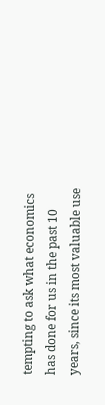tempting to ask what economics has done for us in the past 10 years, since its most valuable use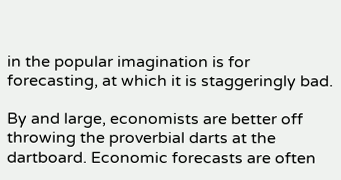in the popular imagination is for forecasting, at which it is staggeringly bad.

By and large, economists are better off throwing the proverbial darts at the dartboard. Economic forecasts are often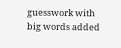guesswork with big words added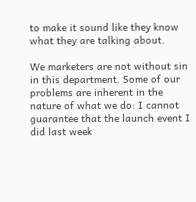to make it sound like they know what they are talking about.

We marketers are not without sin in this department. Some of our problems are inherent in the nature of what we do: I cannot guarantee that the launch event I did last week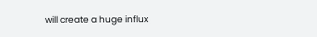will create a huge influx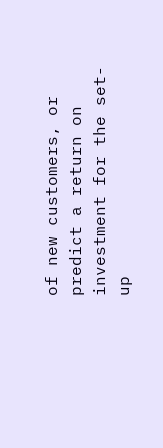of new customers, or predict a return on investment for the set-up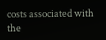costs associated with the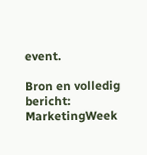event.

Bron en volledig bericht: MarketingWeek